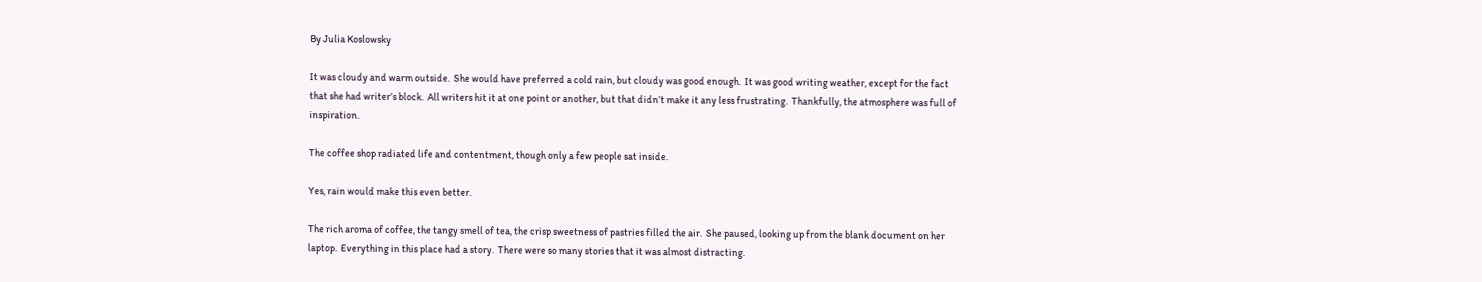By Julia Koslowsky

It was cloudy and warm outside.  She would have preferred a cold rain, but cloudy was good enough.  It was good writing weather, except for the fact that she had writer’s block.  All writers hit it at one point or another, but that didn’t make it any less frustrating.  Thankfully, the atmosphere was full of inspiration.

The coffee shop radiated life and contentment, though only a few people sat inside.

Yes, rain would make this even better.

The rich aroma of coffee, the tangy smell of tea, the crisp sweetness of pastries filled the air.  She paused, looking up from the blank document on her laptop.  Everything in this place had a story.  There were so many stories that it was almost distracting.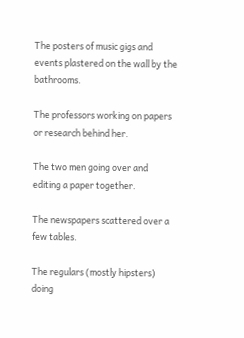The posters of music gigs and events plastered on the wall by the bathrooms.

The professors working on papers or research behind her.

The two men going over and editing a paper together.

The newspapers scattered over a few tables.

The regulars (mostly hipsters) doing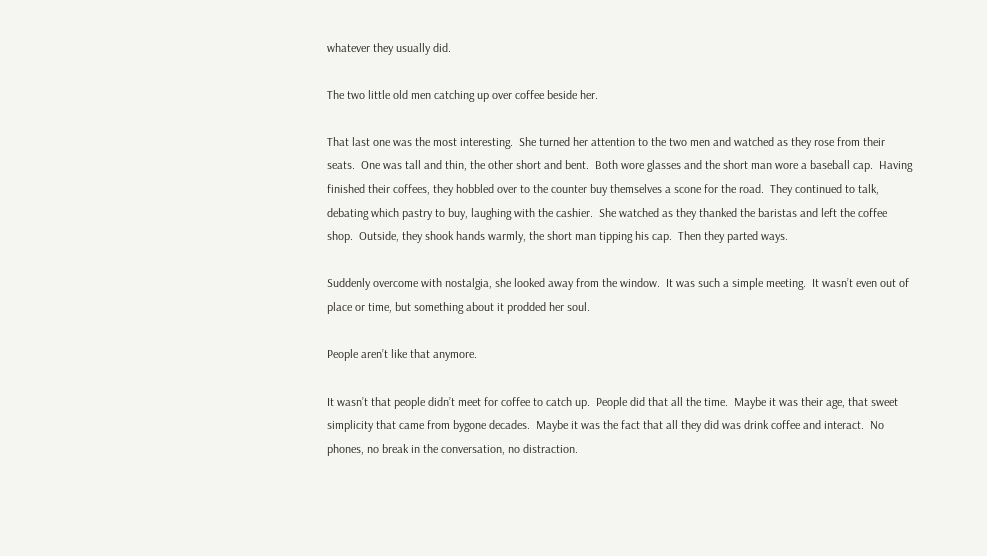whatever they usually did.

The two little old men catching up over coffee beside her.

That last one was the most interesting.  She turned her attention to the two men and watched as they rose from their seats.  One was tall and thin, the other short and bent.  Both wore glasses and the short man wore a baseball cap.  Having finished their coffees, they hobbled over to the counter buy themselves a scone for the road.  They continued to talk, debating which pastry to buy, laughing with the cashier.  She watched as they thanked the baristas and left the coffee shop.  Outside, they shook hands warmly, the short man tipping his cap.  Then they parted ways.

Suddenly overcome with nostalgia, she looked away from the window.  It was such a simple meeting.  It wasn’t even out of place or time, but something about it prodded her soul.

People aren’t like that anymore.

It wasn’t that people didn’t meet for coffee to catch up.  People did that all the time.  Maybe it was their age, that sweet simplicity that came from bygone decades.  Maybe it was the fact that all they did was drink coffee and interact.  No phones, no break in the conversation, no distraction.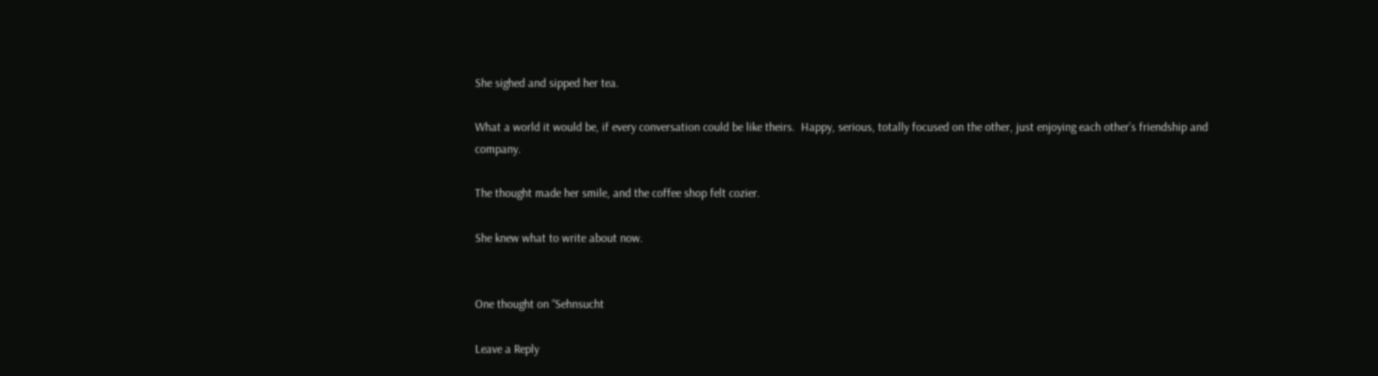She sighed and sipped her tea.

What a world it would be, if every conversation could be like theirs.  Happy, serious, totally focused on the other, just enjoying each other’s friendship and company.

The thought made her smile, and the coffee shop felt cozier.

She knew what to write about now.


One thought on “Sehnsucht

Leave a Reply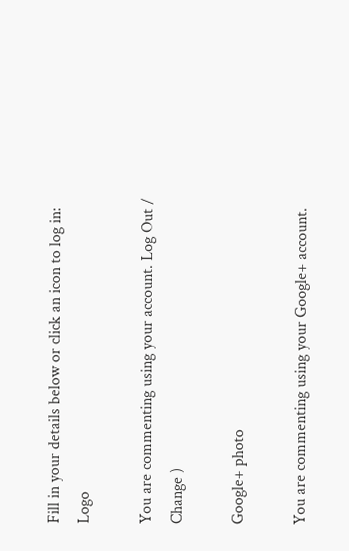Fill in your details below or click an icon to log in: Logo

You are commenting using your account. Log Out /  Change )

Google+ photo

You are commenting using your Google+ account.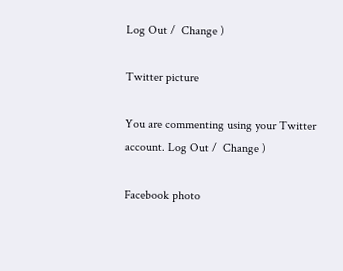Log Out /  Change )

Twitter picture

You are commenting using your Twitter account. Log Out /  Change )

Facebook photo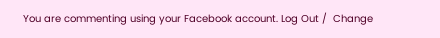You are commenting using your Facebook account. Log Out /  Change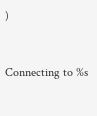)


Connecting to %s